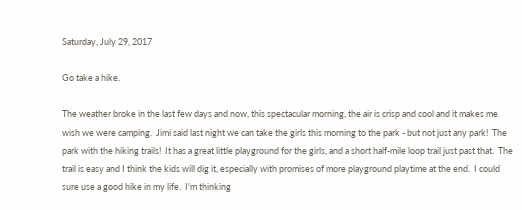Saturday, July 29, 2017

Go take a hike.

The weather broke in the last few days and now, this spectacular morning, the air is crisp and cool and it makes me wish we were camping.  Jimi said last night we can take the girls this morning to the park - but not just any park!  The park with the hiking trails!  It has a great little playground for the girls, and a short half-mile loop trail just past that.  The trail is easy and I think the kids will dig it, especially with promises of more playground playtime at the end.  I could sure use a good hike in my life.  I'm thinking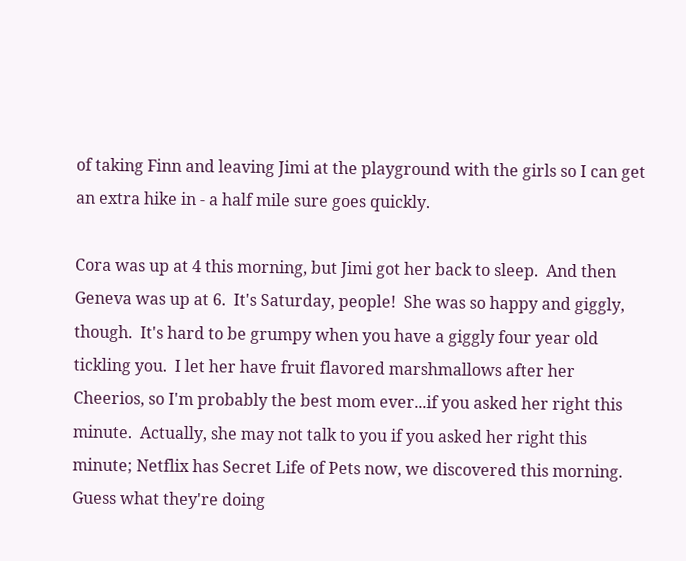of taking Finn and leaving Jimi at the playground with the girls so I can get an extra hike in - a half mile sure goes quickly.

Cora was up at 4 this morning, but Jimi got her back to sleep.  And then Geneva was up at 6.  It's Saturday, people!  She was so happy and giggly, though.  It's hard to be grumpy when you have a giggly four year old tickling you.  I let her have fruit flavored marshmallows after her Cheerios, so I'm probably the best mom ever...if you asked her right this minute.  Actually, she may not talk to you if you asked her right this minute; Netflix has Secret Life of Pets now, we discovered this morning.  Guess what they're doing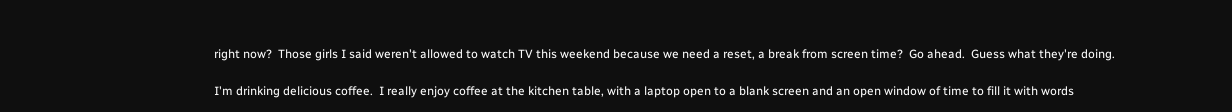right now?  Those girls I said weren't allowed to watch TV this weekend because we need a reset, a break from screen time?  Go ahead.  Guess what they're doing.

I'm drinking delicious coffee.  I really enjoy coffee at the kitchen table, with a laptop open to a blank screen and an open window of time to fill it with words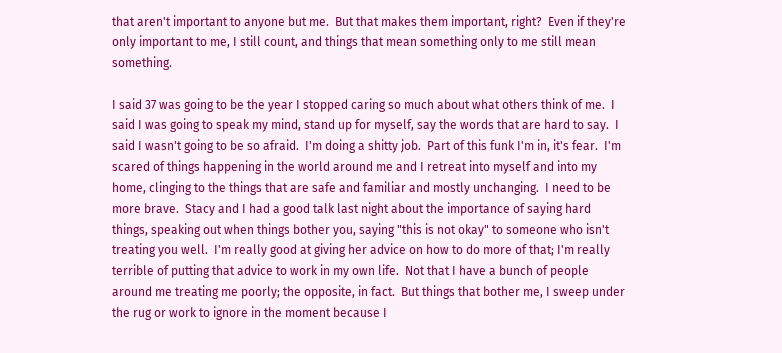that aren't important to anyone but me.  But that makes them important, right?  Even if they're only important to me, I still count, and things that mean something only to me still mean something.

I said 37 was going to be the year I stopped caring so much about what others think of me.  I said I was going to speak my mind, stand up for myself, say the words that are hard to say.  I said I wasn't going to be so afraid.  I'm doing a shitty job.  Part of this funk I'm in, it's fear.  I'm scared of things happening in the world around me and I retreat into myself and into my home, clinging to the things that are safe and familiar and mostly unchanging.  I need to be more brave.  Stacy and I had a good talk last night about the importance of saying hard things, speaking out when things bother you, saying "this is not okay" to someone who isn't treating you well.  I'm really good at giving her advice on how to do more of that; I'm really terrible of putting that advice to work in my own life.  Not that I have a bunch of people around me treating me poorly; the opposite, in fact.  But things that bother me, I sweep under the rug or work to ignore in the moment because I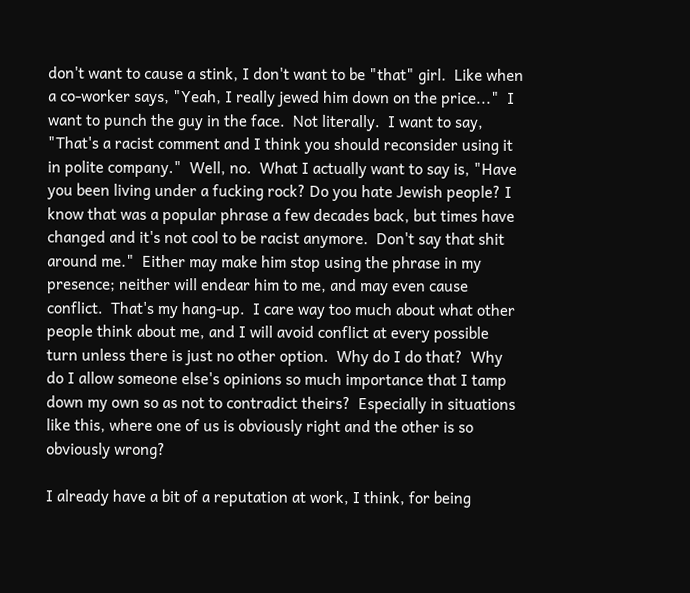don't want to cause a stink, I don't want to be "that" girl.  Like when a co-worker says, "Yeah, I really jewed him down on the price..."  I want to punch the guy in the face.  Not literally.  I want to say, "That's a racist comment and I think you should reconsider using it in polite company."  Well, no.  What I actually want to say is, "Have you been living under a fucking rock? Do you hate Jewish people? I know that was a popular phrase a few decades back, but times have changed and it's not cool to be racist anymore.  Don't say that shit around me."  Either may make him stop using the phrase in my presence; neither will endear him to me, and may even cause conflict.  That's my hang-up.  I care way too much about what other people think about me, and I will avoid conflict at every possible turn unless there is just no other option.  Why do I do that?  Why do I allow someone else's opinions so much importance that I tamp down my own so as not to contradict theirs?  Especially in situations like this, where one of us is obviously right and the other is so obviously wrong?

I already have a bit of a reputation at work, I think, for being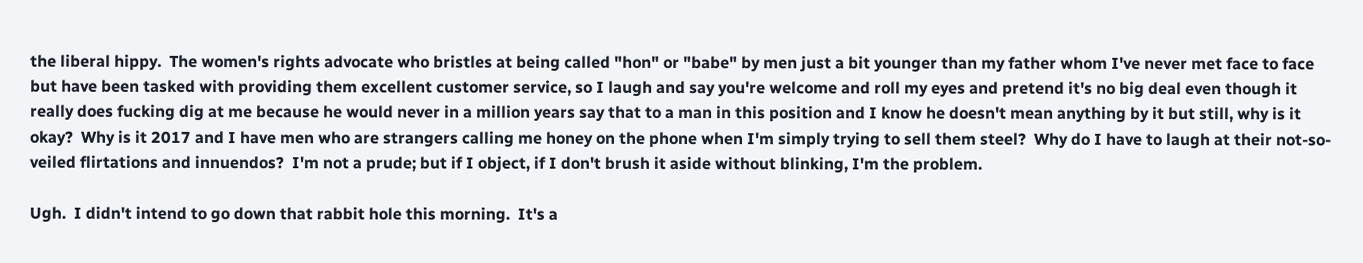the liberal hippy.  The women's rights advocate who bristles at being called "hon" or "babe" by men just a bit younger than my father whom I've never met face to face but have been tasked with providing them excellent customer service, so I laugh and say you're welcome and roll my eyes and pretend it's no big deal even though it really does fucking dig at me because he would never in a million years say that to a man in this position and I know he doesn't mean anything by it but still, why is it okay?  Why is it 2017 and I have men who are strangers calling me honey on the phone when I'm simply trying to sell them steel?  Why do I have to laugh at their not-so-veiled flirtations and innuendos?  I'm not a prude; but if I object, if I don't brush it aside without blinking, I'm the problem.

Ugh.  I didn't intend to go down that rabbit hole this morning.  It's a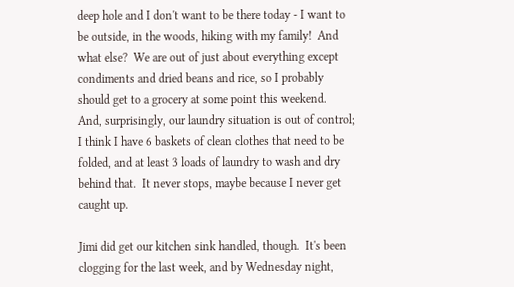deep hole and I don't want to be there today - I want to be outside, in the woods, hiking with my family!  And what else?  We are out of just about everything except condiments and dried beans and rice, so I probably should get to a grocery at some point this weekend.  And, surprisingly, our laundry situation is out of control; I think I have 6 baskets of clean clothes that need to be folded, and at least 3 loads of laundry to wash and dry behind that.  It never stops, maybe because I never get caught up.

Jimi did get our kitchen sink handled, though.  It's been clogging for the last week, and by Wednesday night,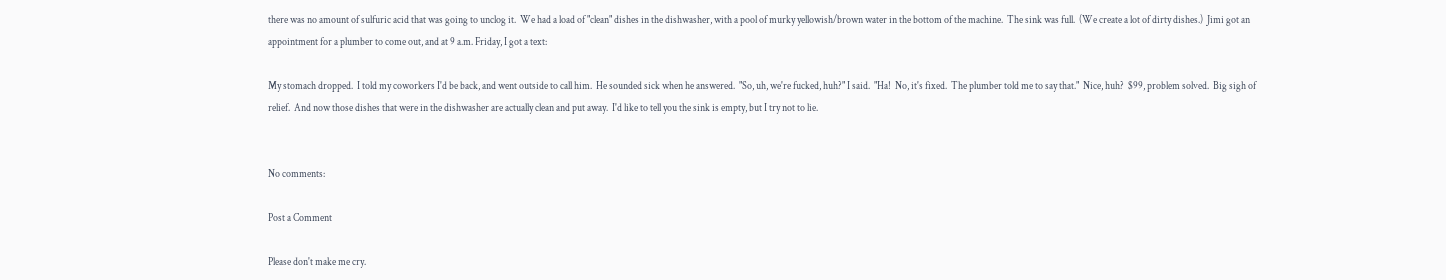there was no amount of sulfuric acid that was going to unclog it.  We had a load of "clean" dishes in the dishwasher, with a pool of murky yellowish/brown water in the bottom of the machine.  The sink was full.  (We create a lot of dirty dishes.)  Jimi got an appointment for a plumber to come out, and at 9 a.m. Friday, I got a text:

My stomach dropped.  I told my coworkers I'd be back, and went outside to call him.  He sounded sick when he answered.  "So, uh, we're fucked, huh?" I said.  "Ha!  No, it's fixed.  The plumber told me to say that."  Nice, huh?  $99, problem solved.  Big sigh of relief.  And now those dishes that were in the dishwasher are actually clean and put away.  I'd like to tell you the sink is empty, but I try not to lie.


No comments:

Post a Comment

Please don't make me cry.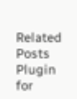Related Posts Plugin for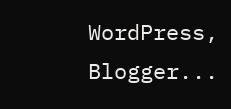WordPress, Blogger...